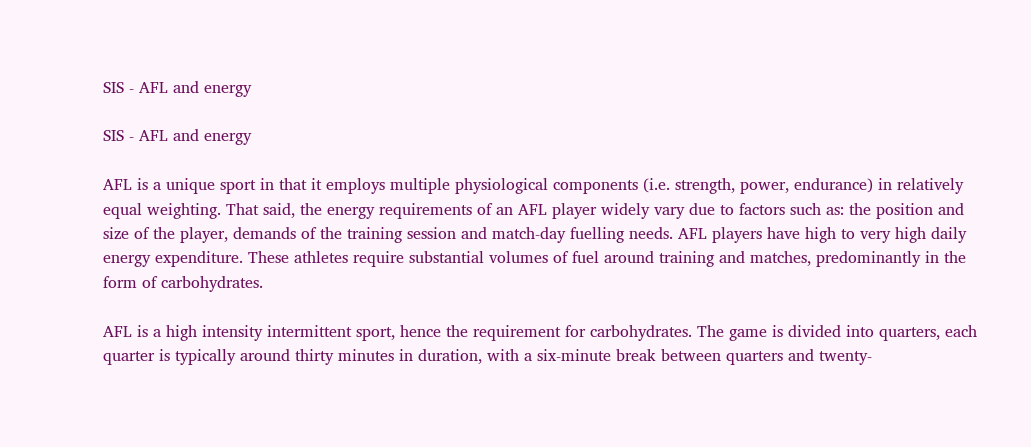SIS - AFL and energy

SIS - AFL and energy

AFL is a unique sport in that it employs multiple physiological components (i.e. strength, power, endurance) in relatively equal weighting. That said, the energy requirements of an AFL player widely vary due to factors such as: the position and size of the player, demands of the training session and match-day fuelling needs. AFL players have high to very high daily energy expenditure. These athletes require substantial volumes of fuel around training and matches, predominantly in the form of carbohydrates.

AFL is a high intensity intermittent sport, hence the requirement for carbohydrates. The game is divided into quarters, each quarter is typically around thirty minutes in duration, with a six-minute break between quarters and twenty-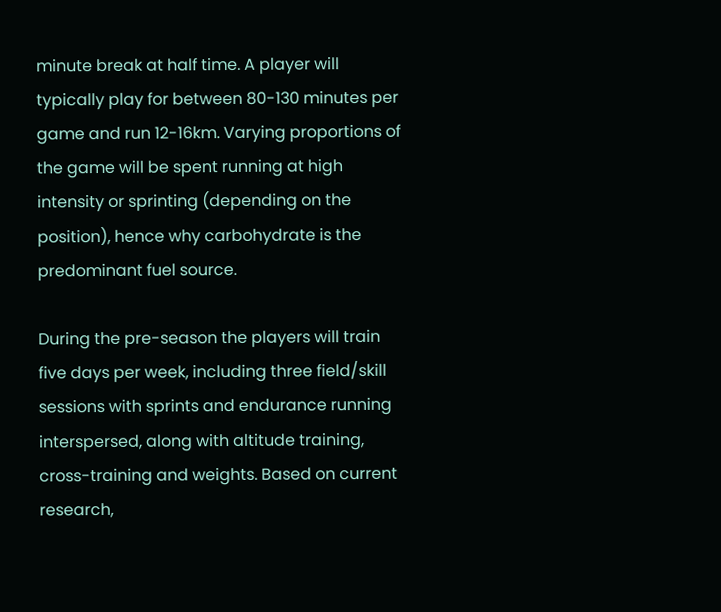minute break at half time. A player will typically play for between 80-130 minutes per game and run 12-16km. Varying proportions of the game will be spent running at high intensity or sprinting (depending on the position), hence why carbohydrate is the predominant fuel source.

During the pre-season the players will train five days per week, including three field/skill sessions with sprints and endurance running interspersed, along with altitude training, cross-training and weights. Based on current research,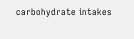carbohydrate intakes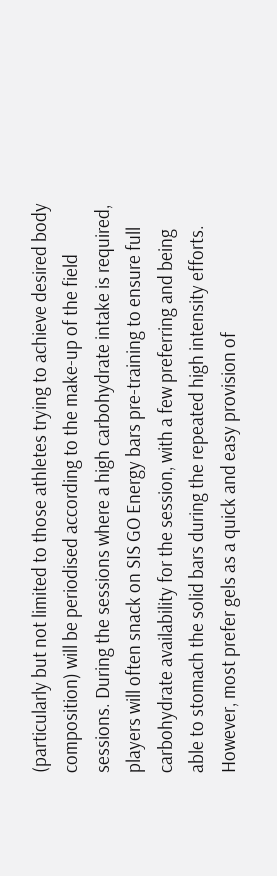(particularly but not limited to those athletes trying to achieve desired body composition) will be periodised according to the make-up of the field sessions. During the sessions where a high carbohydrate intake is required, players will often snack on SIS GO Energy bars pre-training to ensure full carbohydrate availability for the session, with a few preferring and being able to stomach the solid bars during the repeated high intensity efforts. However, most prefer gels as a quick and easy provision of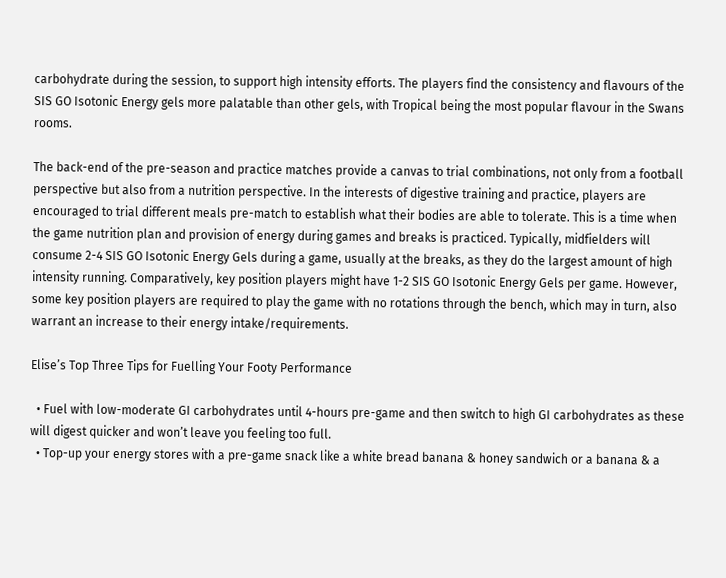carbohydrate during the session, to support high intensity efforts. The players find the consistency and flavours of the SIS GO Isotonic Energy gels more palatable than other gels, with Tropical being the most popular flavour in the Swans rooms.

The back-end of the pre-season and practice matches provide a canvas to trial combinations, not only from a football perspective but also from a nutrition perspective. In the interests of digestive training and practice, players are encouraged to trial different meals pre-match to establish what their bodies are able to tolerate. This is a time when the game nutrition plan and provision of energy during games and breaks is practiced. Typically, midfielders will consume 2-4 SIS GO Isotonic Energy Gels during a game, usually at the breaks, as they do the largest amount of high intensity running. Comparatively, key position players might have 1-2 SIS GO Isotonic Energy Gels per game. However, some key position players are required to play the game with no rotations through the bench, which may in turn, also warrant an increase to their energy intake/requirements.

Elise’s Top Three Tips for Fuelling Your Footy Performance

  • Fuel with low-moderate GI carbohydrates until 4-hours pre-game and then switch to high GI carbohydrates as these will digest quicker and won’t leave you feeling too full.
  • Top-up your energy stores with a pre-game snack like a white bread banana & honey sandwich or a banana & a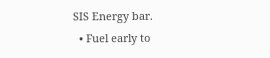SIS Energy bar.
  • Fuel early to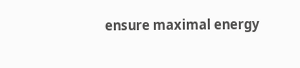ensure maximal energy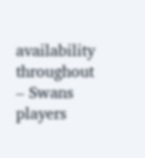availability throughout – Swans players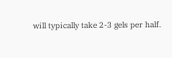will typically take 2-3 gels per half.